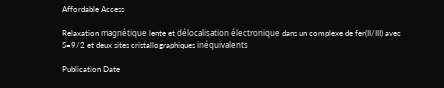Affordable Access

Relaxation magnétique lente et délocalisation électronique dans un complexe de fer(II/III) avec S=9/2 et deux sites cristallographiques inéquivalents

Publication Date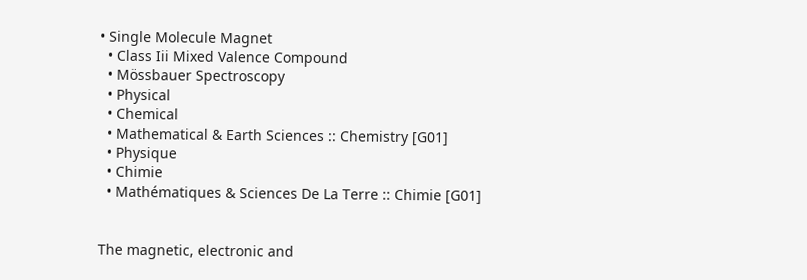• Single Molecule Magnet
  • Class Iii Mixed Valence Compound
  • Mössbauer Spectroscopy
  • Physical
  • Chemical
  • Mathematical & Earth Sciences :: Chemistry [G01]
  • Physique
  • Chimie
  • Mathématiques & Sciences De La Terre :: Chimie [G01]


The magnetic, electronic and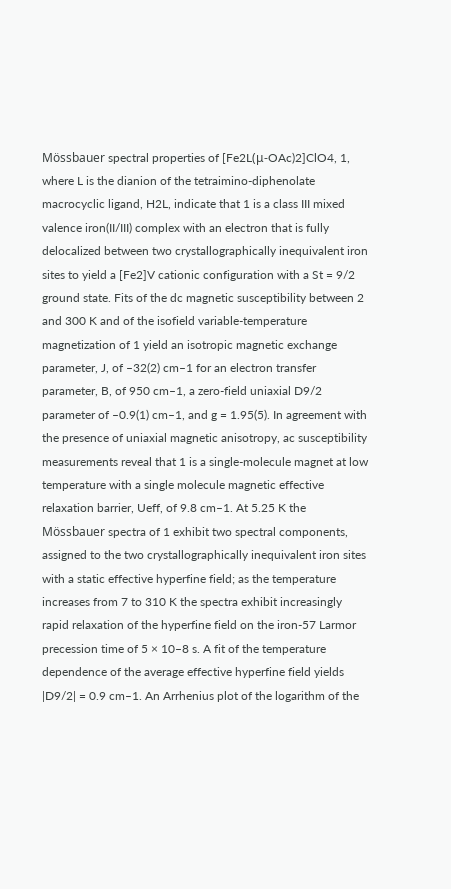Mössbauer spectral properties of [Fe2L(μ-OAc)2]ClO4, 1, where L is the dianion of the tetraimino-diphenolate macrocyclic ligand, H2L, indicate that 1 is a class III mixed valence iron(II/III) complex with an electron that is fully delocalized between two crystallographically inequivalent iron sites to yield a [Fe2]V cationic configuration with a St = 9/2 ground state. Fits of the dc magnetic susceptibility between 2 and 300 K and of the isofield variable-temperature magnetization of 1 yield an isotropic magnetic exchange parameter, J, of –32(2) cm–1 for an electron transfer parameter, B, of 950 cm–1, a zero-field uniaxial D9/2 parameter of –0.9(1) cm–1, and g = 1.95(5). In agreement with the presence of uniaxial magnetic anisotropy, ac susceptibility measurements reveal that 1 is a single-molecule magnet at low temperature with a single molecule magnetic effective relaxation barrier, Ueff, of 9.8 cm–1. At 5.25 K the Mössbauer spectra of 1 exhibit two spectral components, assigned to the two crystallographically inequivalent iron sites with a static effective hyperfine field; as the temperature increases from 7 to 310 K the spectra exhibit increasingly rapid relaxation of the hyperfine field on the iron-57 Larmor precession time of 5 × 10–8 s. A fit of the temperature dependence of the average effective hyperfine field yields |D9/2| = 0.9 cm–1. An Arrhenius plot of the logarithm of the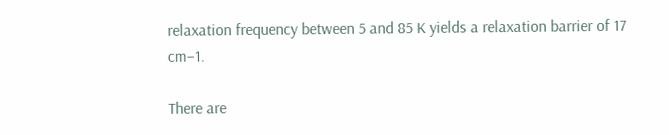relaxation frequency between 5 and 85 K yields a relaxation barrier of 17 cm–1.

There are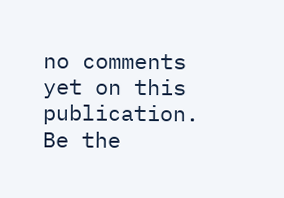no comments yet on this publication. Be the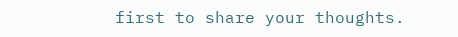first to share your thoughts.